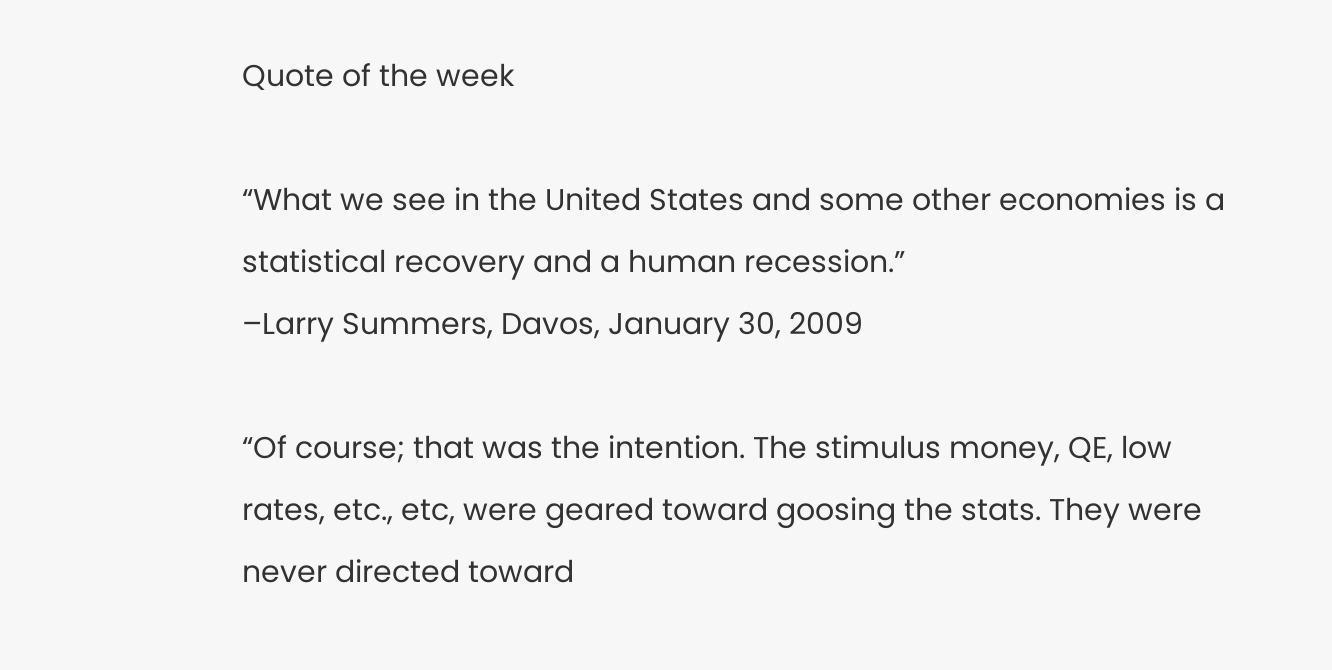Quote of the week

“What we see in the United States and some other economies is a statistical recovery and a human recession.”
–Larry Summers, Davos, January 30, 2009

“Of course; that was the intention. The stimulus money, QE, low rates, etc., etc, were geared toward goosing the stats. They were never directed toward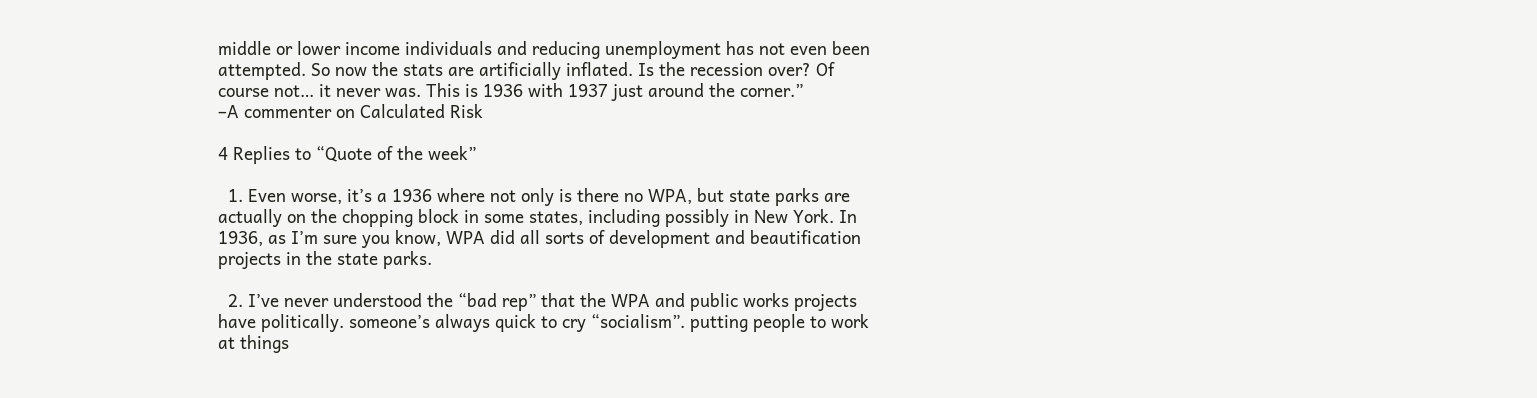middle or lower income individuals and reducing unemployment has not even been attempted. So now the stats are artificially inflated. Is the recession over? Of course not… it never was. This is 1936 with 1937 just around the corner.”
–A commenter on Calculated Risk

4 Replies to “Quote of the week”

  1. Even worse, it’s a 1936 where not only is there no WPA, but state parks are actually on the chopping block in some states, including possibly in New York. In 1936, as I’m sure you know, WPA did all sorts of development and beautification projects in the state parks.

  2. I’ve never understood the “bad rep” that the WPA and public works projects have politically. someone’s always quick to cry “socialism”. putting people to work at things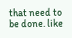that need to be done. like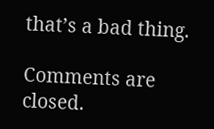that’s a bad thing.

Comments are closed.